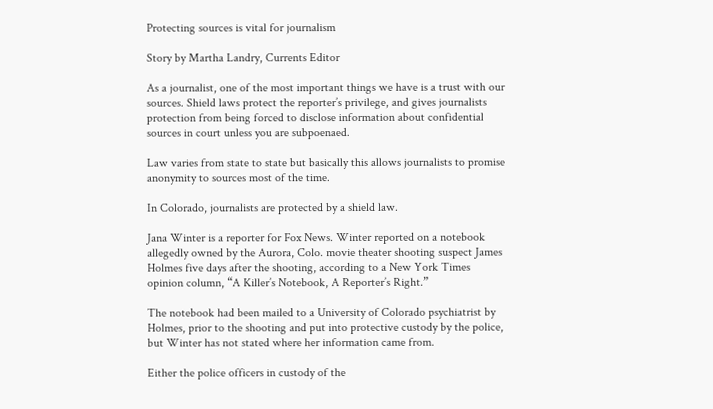Protecting sources is vital for journalism

Story by Martha Landry, Currents Editor

As a journalist, one of the most important things we have is a trust with our sources. Shield laws protect the reporter’s privilege, and gives journalists protection from being forced to disclose information about confidential sources in court unless you are subpoenaed.

Law varies from state to state but basically this allows journalists to promise anonymity to sources most of the time.

In Colorado, journalists are protected by a shield law.

Jana Winter is a reporter for Fox News. Winter reported on a notebook allegedly owned by the Aurora, Colo. movie theater shooting suspect James Holmes five days after the shooting, according to a New York Times opinion column, “A Killer’s Notebook, A Reporter’s Right.”

The notebook had been mailed to a University of Colorado psychiatrist by Holmes, prior to the shooting and put into protective custody by the police, but Winter has not stated where her information came from.

Either the police officers in custody of the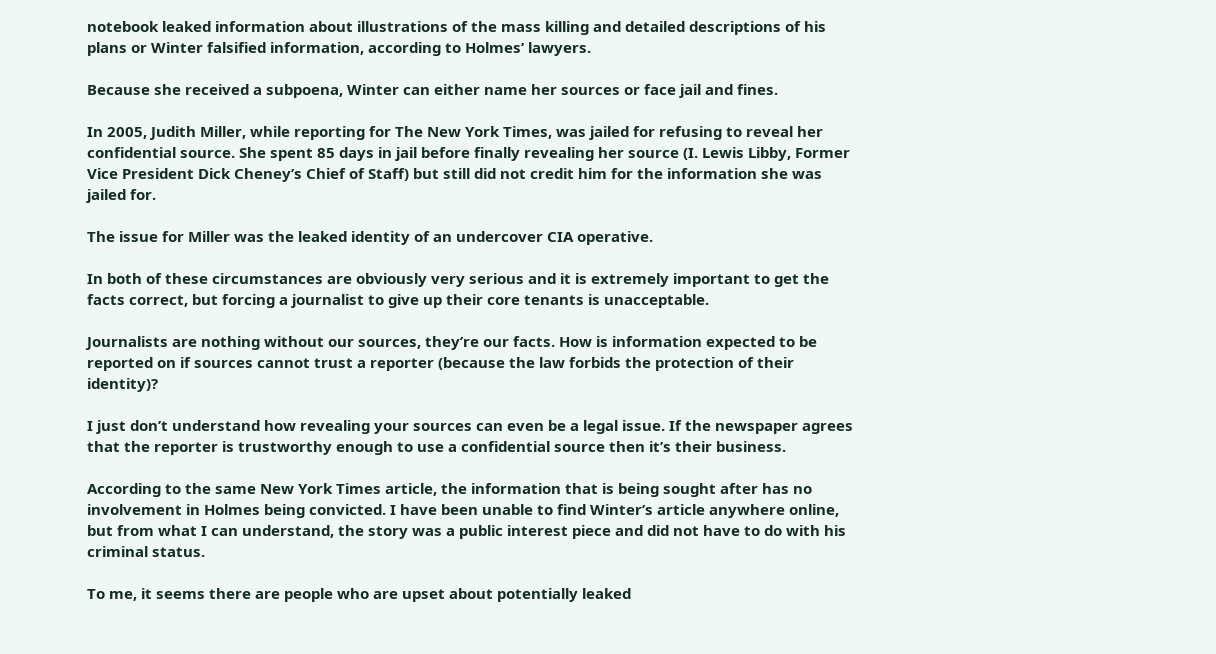notebook leaked information about illustrations of the mass killing and detailed descriptions of his plans or Winter falsified information, according to Holmes’ lawyers.

Because she received a subpoena, Winter can either name her sources or face jail and fines.

In 2005, Judith Miller, while reporting for The New York Times, was jailed for refusing to reveal her confidential source. She spent 85 days in jail before finally revealing her source (I. Lewis Libby, Former Vice President Dick Cheney’s Chief of Staff) but still did not credit him for the information she was jailed for.

The issue for Miller was the leaked identity of an undercover CIA operative.

In both of these circumstances are obviously very serious and it is extremely important to get the facts correct, but forcing a journalist to give up their core tenants is unacceptable.

Journalists are nothing without our sources, they’re our facts. How is information expected to be reported on if sources cannot trust a reporter (because the law forbids the protection of their identity)?

I just don’t understand how revealing your sources can even be a legal issue. If the newspaper agrees that the reporter is trustworthy enough to use a confidential source then it’s their business.

According to the same New York Times article, the information that is being sought after has no involvement in Holmes being convicted. I have been unable to find Winter’s article anywhere online, but from what I can understand, the story was a public interest piece and did not have to do with his criminal status.

To me, it seems there are people who are upset about potentially leaked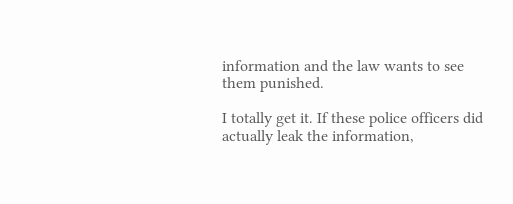information and the law wants to see them punished.

I totally get it. If these police officers did actually leak the information,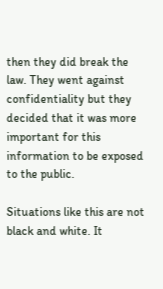then they did break the law. They went against confidentiality but they decided that it was more important for this information to be exposed to the public.

Situations like this are not black and white. It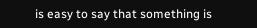is easy to say that something is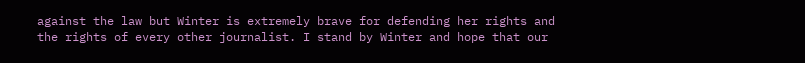against the law but Winter is extremely brave for defending her rights and the rights of every other journalist. I stand by Winter and hope that our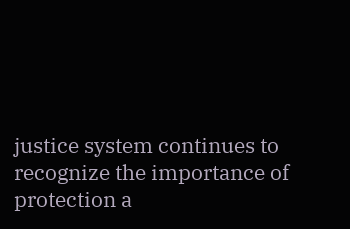justice system continues to recognize the importance of protection a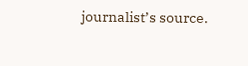journalist’s source.